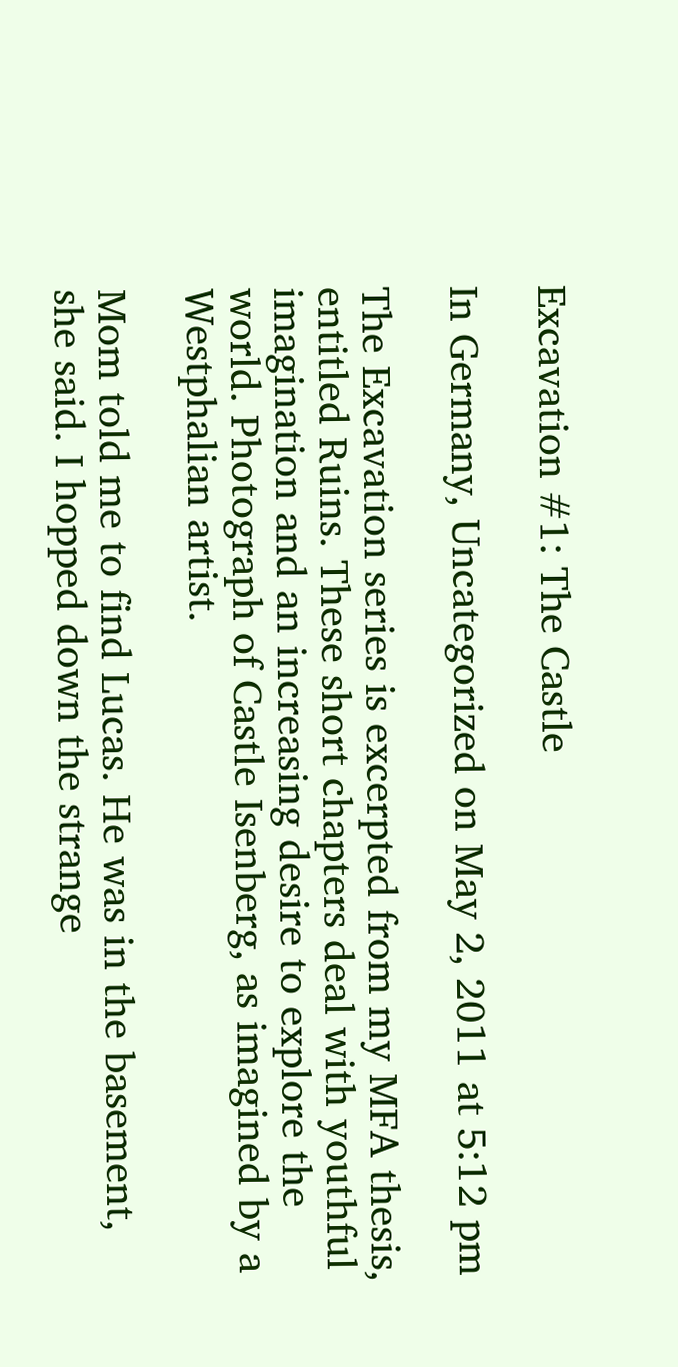Excavation #1: The Castle

In Germany, Uncategorized on May 2, 2011 at 5:12 pm

The Excavation series is excerpted from my MFA thesis, entitled Ruins. These short chapters deal with youthful imagination and an increasing desire to explore the world. Photograph of Castle Isenberg, as imagined by a Westphalian artist.

Mom told me to find Lucas. He was in the basement, she said. I hopped down the strange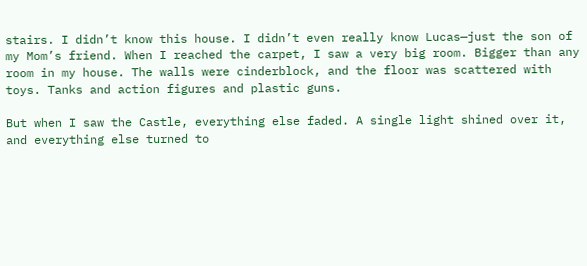stairs. I didn’t know this house. I didn’t even really know Lucas—just the son of my Mom’s friend. When I reached the carpet, I saw a very big room. Bigger than any room in my house. The walls were cinderblock, and the floor was scattered with toys. Tanks and action figures and plastic guns.

But when I saw the Castle, everything else faded. A single light shined over it, and everything else turned to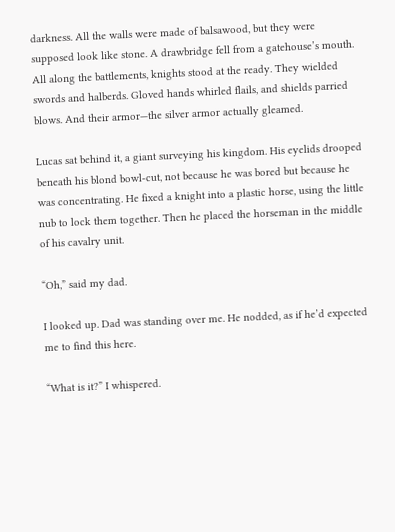darkness. All the walls were made of balsawood, but they were supposed look like stone. A drawbridge fell from a gatehouse’s mouth. All along the battlements, knights stood at the ready. They wielded swords and halberds. Gloved hands whirled flails, and shields parried blows. And their armor—the silver armor actually gleamed.

Lucas sat behind it, a giant surveying his kingdom. His eyelids drooped beneath his blond bowl-cut, not because he was bored but because he was concentrating. He fixed a knight into a plastic horse, using the little nub to lock them together. Then he placed the horseman in the middle of his cavalry unit.

“Oh,” said my dad.

I looked up. Dad was standing over me. He nodded, as if he’d expected me to find this here.

“What is it?” I whispered.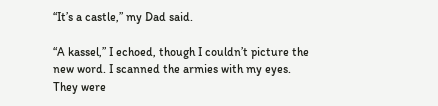“It’s a castle,” my Dad said.

“A kassel,” I echoed, though I couldn’t picture the new word. I scanned the armies with my eyes. They were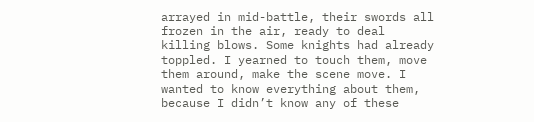arrayed in mid-battle, their swords all frozen in the air, ready to deal killing blows. Some knights had already toppled. I yearned to touch them, move them around, make the scene move. I wanted to know everything about them, because I didn’t know any of these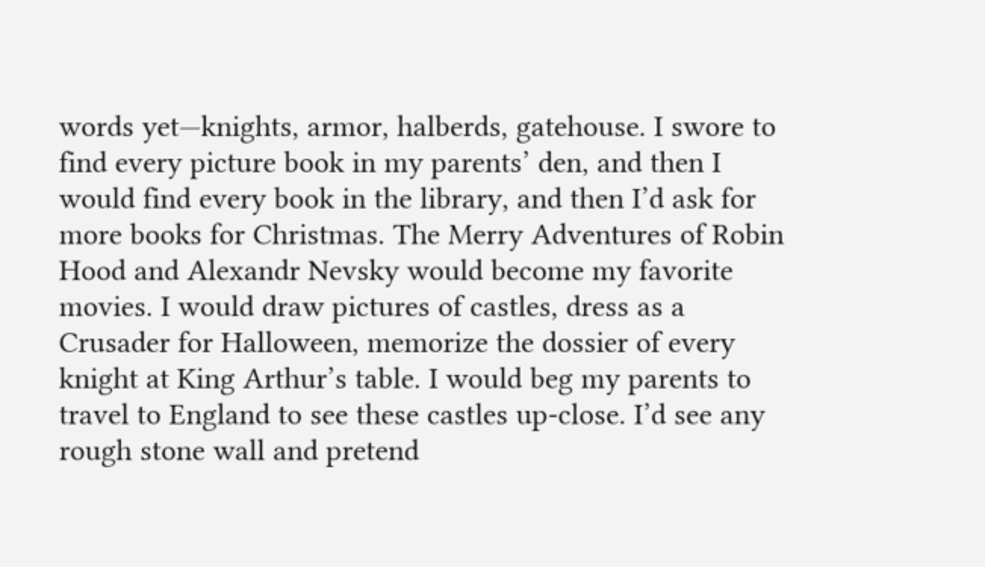words yet—knights, armor, halberds, gatehouse. I swore to find every picture book in my parents’ den, and then I would find every book in the library, and then I’d ask for more books for Christmas. The Merry Adventures of Robin Hood and Alexandr Nevsky would become my favorite movies. I would draw pictures of castles, dress as a Crusader for Halloween, memorize the dossier of every knight at King Arthur’s table. I would beg my parents to travel to England to see these castles up-close. I’d see any rough stone wall and pretend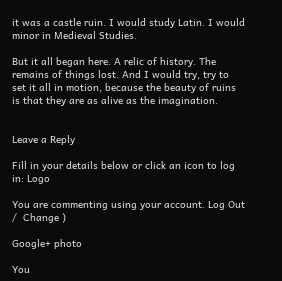it was a castle ruin. I would study Latin. I would minor in Medieval Studies.

But it all began here. A relic of history. The remains of things lost. And I would try, try to set it all in motion, because the beauty of ruins is that they are as alive as the imagination.


Leave a Reply

Fill in your details below or click an icon to log in: Logo

You are commenting using your account. Log Out /  Change )

Google+ photo

You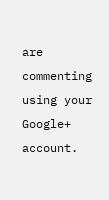are commenting using your Google+ account.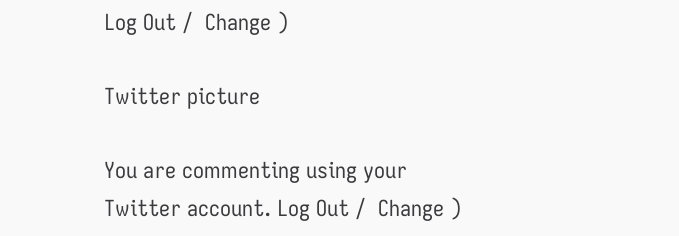Log Out /  Change )

Twitter picture

You are commenting using your Twitter account. Log Out /  Change )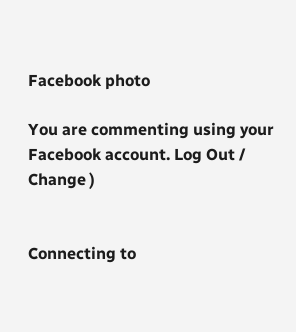Facebook photo

You are commenting using your Facebook account. Log Out /  Change )


Connecting to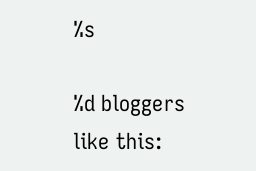%s

%d bloggers like this: